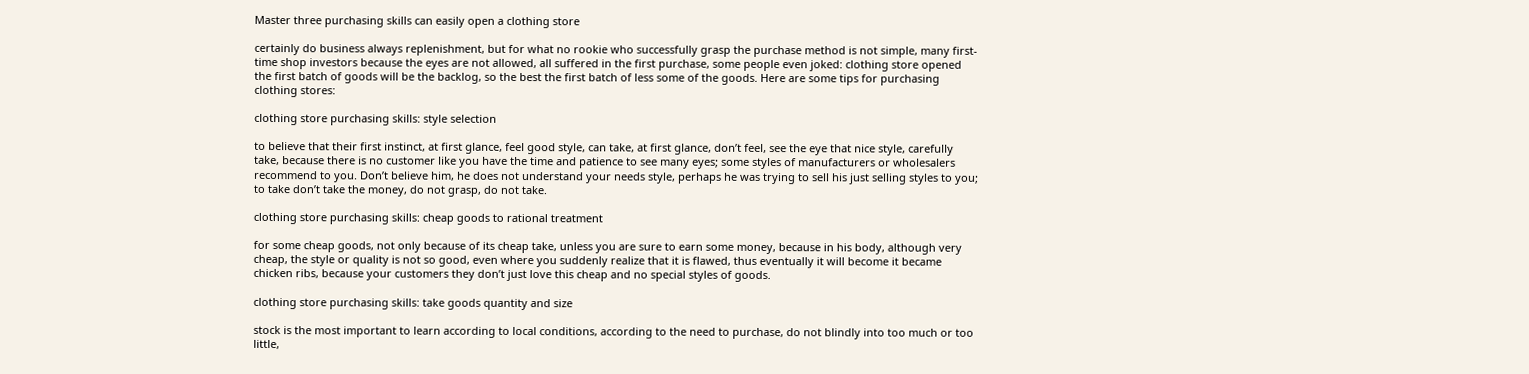Master three purchasing skills can easily open a clothing store

certainly do business always replenishment, but for what no rookie who successfully grasp the purchase method is not simple, many first-time shop investors because the eyes are not allowed, all suffered in the first purchase, some people even joked: clothing store opened the first batch of goods will be the backlog, so the best the first batch of less some of the goods. Here are some tips for purchasing clothing stores:

clothing store purchasing skills: style selection

to believe that their first instinct, at first glance, feel good style, can take, at first glance, don’t feel, see the eye that nice style, carefully take, because there is no customer like you have the time and patience to see many eyes; some styles of manufacturers or wholesalers recommend to you. Don’t believe him, he does not understand your needs style, perhaps he was trying to sell his just selling styles to you; to take don’t take the money, do not grasp, do not take.

clothing store purchasing skills: cheap goods to rational treatment

for some cheap goods, not only because of its cheap take, unless you are sure to earn some money, because in his body, although very cheap, the style or quality is not so good, even where you suddenly realize that it is flawed, thus eventually it will become it became chicken ribs, because your customers they don’t just love this cheap and no special styles of goods.

clothing store purchasing skills: take goods quantity and size

stock is the most important to learn according to local conditions, according to the need to purchase, do not blindly into too much or too little,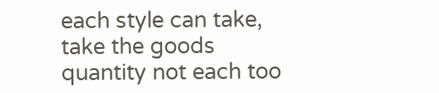each style can take, take the goods quantity not each too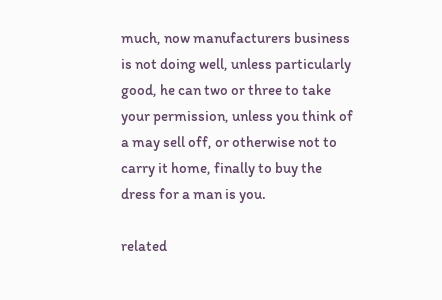much, now manufacturers business is not doing well, unless particularly good, he can two or three to take your permission, unless you think of a may sell off, or otherwise not to carry it home, finally to buy the dress for a man is you.

related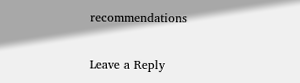recommendations

Leave a Reply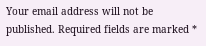Your email address will not be published. Required fields are marked *